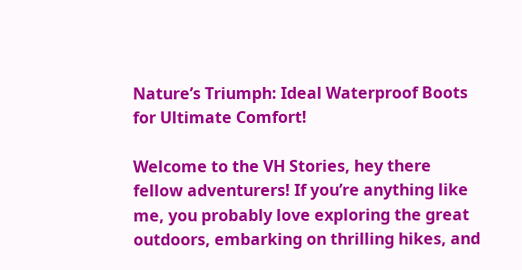Nature’s Triumph: Ideal Waterproof Boots for Ultimate Comfort!

Welcome to the VH Stories, hey there fellow adventurers! If you’re anything like me, you probably love exploring the great outdoors, embarking on thrilling hikes, and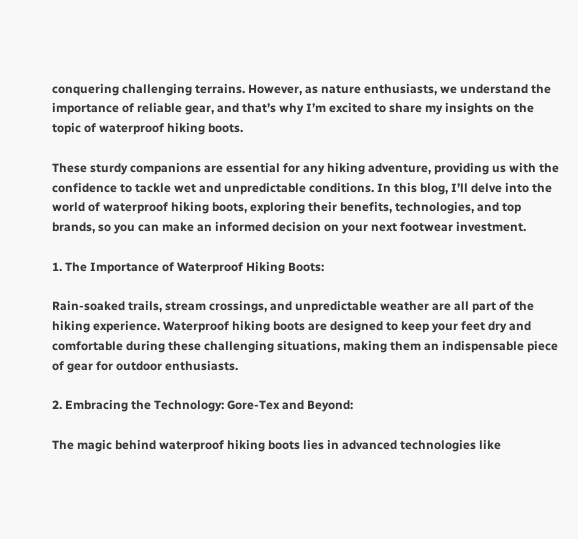conquering challenging terrains. However, as nature enthusiasts, we understand the importance of reliable gear, and that’s why I’m excited to share my insights on the topic of waterproof hiking boots.

These sturdy companions are essential for any hiking adventure, providing us with the confidence to tackle wet and unpredictable conditions. In this blog, I’ll delve into the world of waterproof hiking boots, exploring their benefits, technologies, and top brands, so you can make an informed decision on your next footwear investment.

1. The Importance of Waterproof Hiking Boots:

Rain-soaked trails, stream crossings, and unpredictable weather are all part of the hiking experience. Waterproof hiking boots are designed to keep your feet dry and comfortable during these challenging situations, making them an indispensable piece of gear for outdoor enthusiasts.

2. Embracing the Technology: Gore-Tex and Beyond:

The magic behind waterproof hiking boots lies in advanced technologies like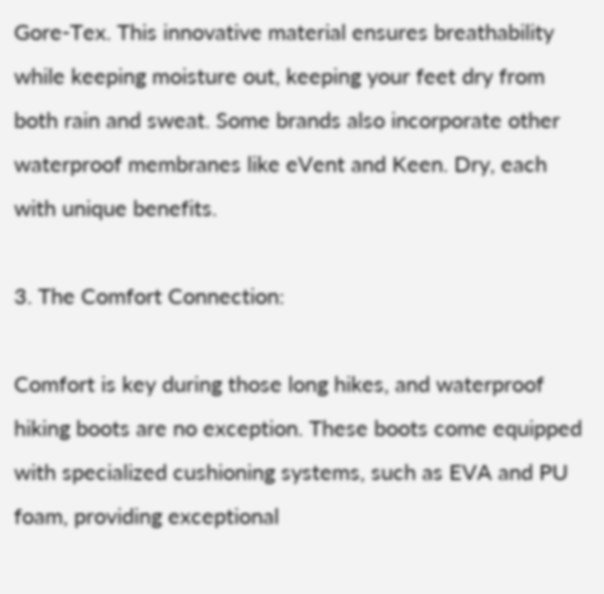Gore-Tex. This innovative material ensures breathability while keeping moisture out, keeping your feet dry from both rain and sweat. Some brands also incorporate other waterproof membranes like eVent and Keen. Dry, each with unique benefits.

3. The Comfort Connection:

Comfort is key during those long hikes, and waterproof hiking boots are no exception. These boots come equipped with specialized cushioning systems, such as EVA and PU foam, providing exceptional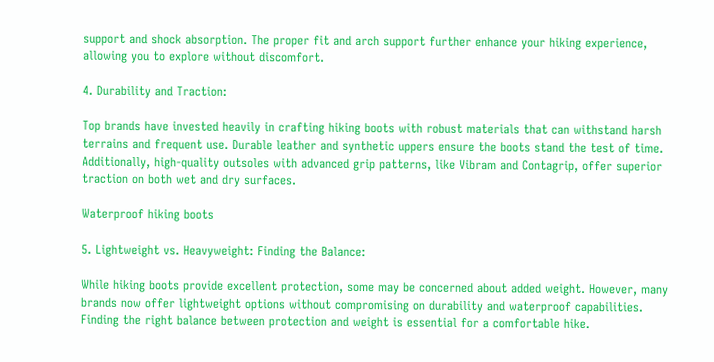support and shock absorption. The proper fit and arch support further enhance your hiking experience, allowing you to explore without discomfort.

4. Durability and Traction:

Top brands have invested heavily in crafting hiking boots with robust materials that can withstand harsh terrains and frequent use. Durable leather and synthetic uppers ensure the boots stand the test of time. Additionally, high-quality outsoles with advanced grip patterns, like Vibram and Contagrip, offer superior traction on both wet and dry surfaces.

Waterproof hiking boots

5. Lightweight vs. Heavyweight: Finding the Balance:

While hiking boots provide excellent protection, some may be concerned about added weight. However, many brands now offer lightweight options without compromising on durability and waterproof capabilities. Finding the right balance between protection and weight is essential for a comfortable hike.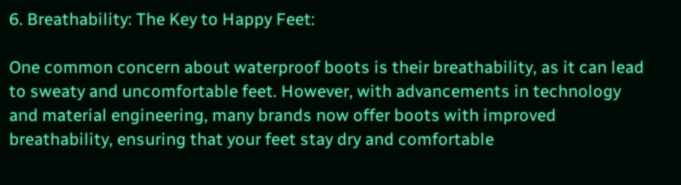6. Breathability: The Key to Happy Feet:

One common concern about waterproof boots is their breathability, as it can lead to sweaty and uncomfortable feet. However, with advancements in technology and material engineering, many brands now offer boots with improved breathability, ensuring that your feet stay dry and comfortable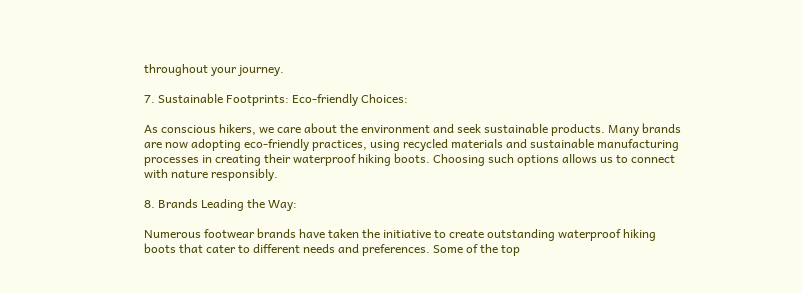throughout your journey.

7. Sustainable Footprints: Eco-friendly Choices:

As conscious hikers, we care about the environment and seek sustainable products. Many brands are now adopting eco-friendly practices, using recycled materials and sustainable manufacturing processes in creating their waterproof hiking boots. Choosing such options allows us to connect with nature responsibly.

8. Brands Leading the Way:

Numerous footwear brands have taken the initiative to create outstanding waterproof hiking boots that cater to different needs and preferences. Some of the top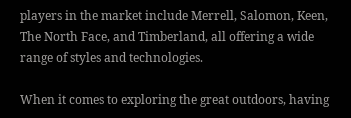players in the market include Merrell, Salomon, Keen, The North Face, and Timberland, all offering a wide range of styles and technologies.

When it comes to exploring the great outdoors, having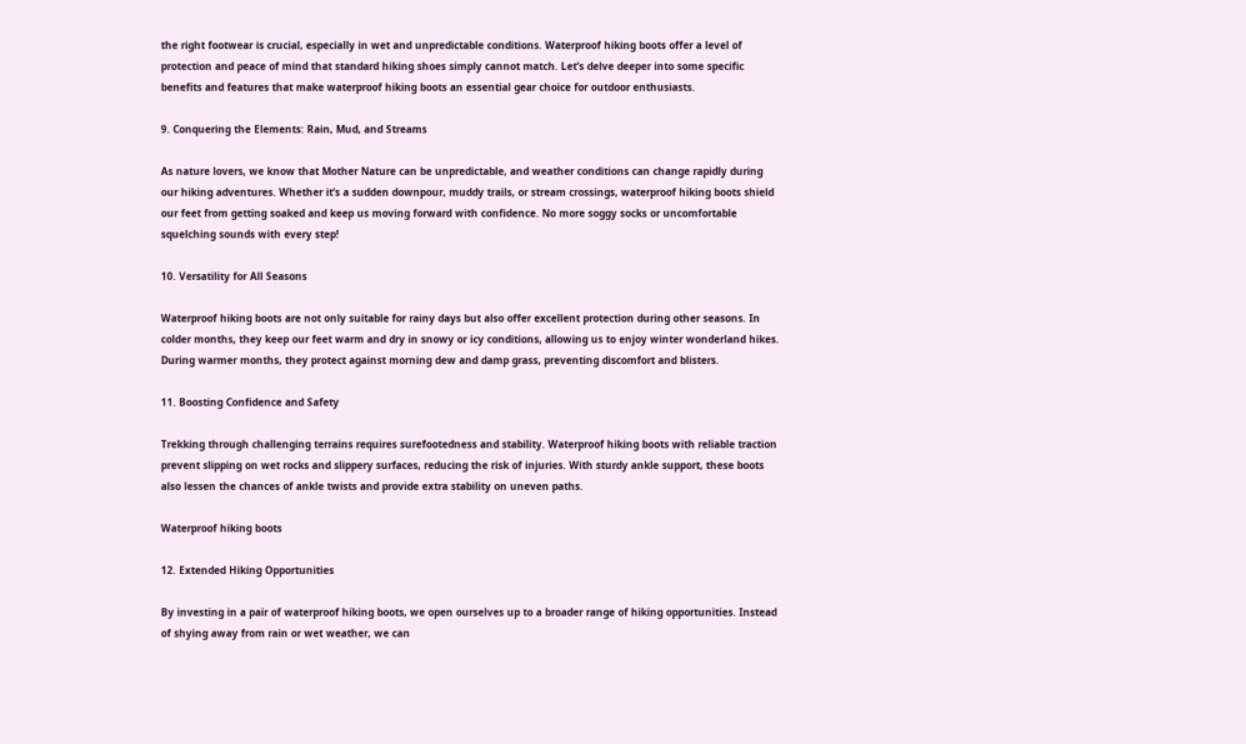the right footwear is crucial, especially in wet and unpredictable conditions. Waterproof hiking boots offer a level of protection and peace of mind that standard hiking shoes simply cannot match. Let’s delve deeper into some specific benefits and features that make waterproof hiking boots an essential gear choice for outdoor enthusiasts.

9. Conquering the Elements: Rain, Mud, and Streams

As nature lovers, we know that Mother Nature can be unpredictable, and weather conditions can change rapidly during our hiking adventures. Whether it’s a sudden downpour, muddy trails, or stream crossings, waterproof hiking boots shield our feet from getting soaked and keep us moving forward with confidence. No more soggy socks or uncomfortable squelching sounds with every step!

10. Versatility for All Seasons

Waterproof hiking boots are not only suitable for rainy days but also offer excellent protection during other seasons. In colder months, they keep our feet warm and dry in snowy or icy conditions, allowing us to enjoy winter wonderland hikes. During warmer months, they protect against morning dew and damp grass, preventing discomfort and blisters.

11. Boosting Confidence and Safety

Trekking through challenging terrains requires surefootedness and stability. Waterproof hiking boots with reliable traction prevent slipping on wet rocks and slippery surfaces, reducing the risk of injuries. With sturdy ankle support, these boots also lessen the chances of ankle twists and provide extra stability on uneven paths.

Waterproof hiking boots

12. Extended Hiking Opportunities

By investing in a pair of waterproof hiking boots, we open ourselves up to a broader range of hiking opportunities. Instead of shying away from rain or wet weather, we can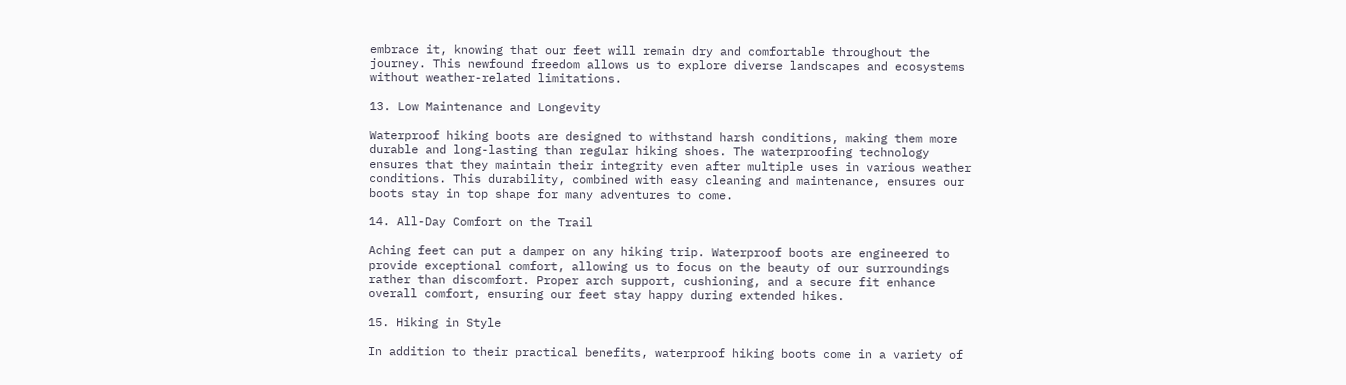embrace it, knowing that our feet will remain dry and comfortable throughout the journey. This newfound freedom allows us to explore diverse landscapes and ecosystems without weather-related limitations.

13. Low Maintenance and Longevity

Waterproof hiking boots are designed to withstand harsh conditions, making them more durable and long-lasting than regular hiking shoes. The waterproofing technology ensures that they maintain their integrity even after multiple uses in various weather conditions. This durability, combined with easy cleaning and maintenance, ensures our boots stay in top shape for many adventures to come.

14. All-Day Comfort on the Trail

Aching feet can put a damper on any hiking trip. Waterproof boots are engineered to provide exceptional comfort, allowing us to focus on the beauty of our surroundings rather than discomfort. Proper arch support, cushioning, and a secure fit enhance overall comfort, ensuring our feet stay happy during extended hikes.

15. Hiking in Style

In addition to their practical benefits, waterproof hiking boots come in a variety of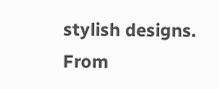stylish designs. From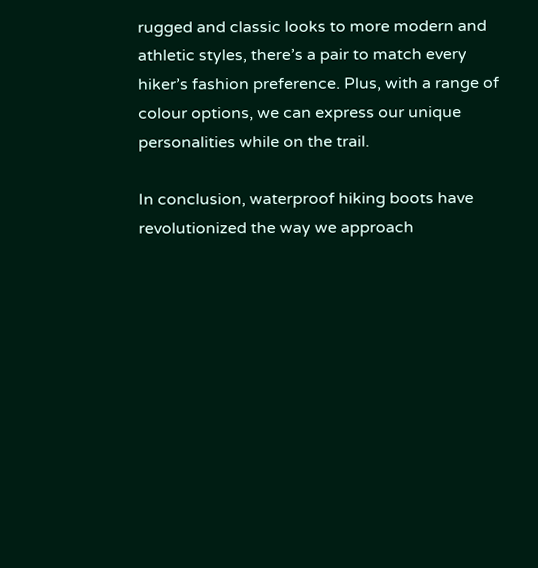rugged and classic looks to more modern and athletic styles, there’s a pair to match every hiker’s fashion preference. Plus, with a range of colour options, we can express our unique personalities while on the trail.

In conclusion, waterproof hiking boots have revolutionized the way we approach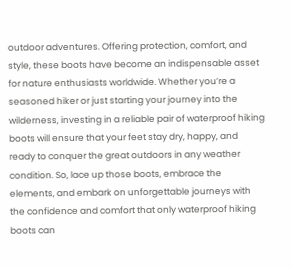outdoor adventures. Offering protection, comfort, and style, these boots have become an indispensable asset for nature enthusiasts worldwide. Whether you’re a seasoned hiker or just starting your journey into the wilderness, investing in a reliable pair of waterproof hiking boots will ensure that your feet stay dry, happy, and ready to conquer the great outdoors in any weather condition. So, lace up those boots, embrace the elements, and embark on unforgettable journeys with the confidence and comfort that only waterproof hiking boots can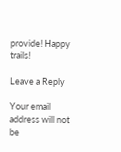provide! Happy trails!

Leave a Reply

Your email address will not be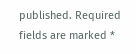published. Required fields are marked *